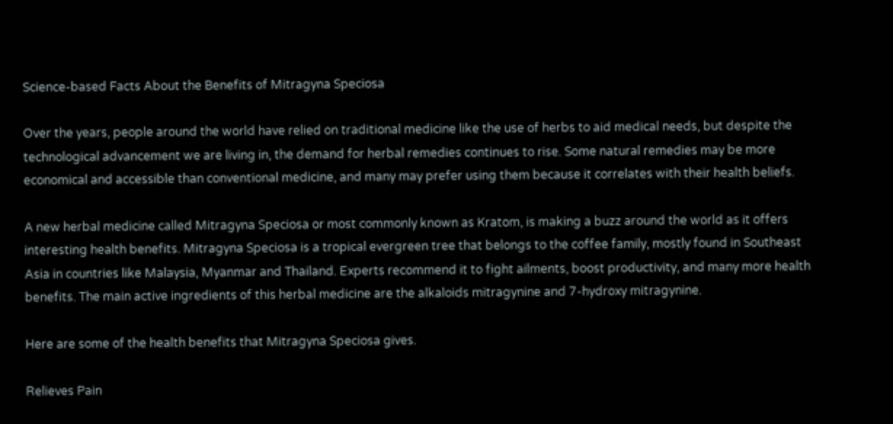Science-based Facts About the Benefits of Mitragyna Speciosa

Over the years, people around the world have relied on traditional medicine like the use of herbs to aid medical needs, but despite the technological advancement we are living in, the demand for herbal remedies continues to rise. Some natural remedies may be more economical and accessible than conventional medicine, and many may prefer using them because it correlates with their health beliefs.

A new herbal medicine called Mitragyna Speciosa or most commonly known as Kratom, is making a buzz around the world as it offers interesting health benefits. Mitragyna Speciosa is a tropical evergreen tree that belongs to the coffee family, mostly found in Southeast Asia in countries like Malaysia, Myanmar and Thailand. Experts recommend it to fight ailments, boost productivity, and many more health benefits. The main active ingredients of this herbal medicine are the alkaloids mitragynine and 7-hydroxy mitragynine.

Here are some of the health benefits that Mitragyna Speciosa gives.

Relieves Pain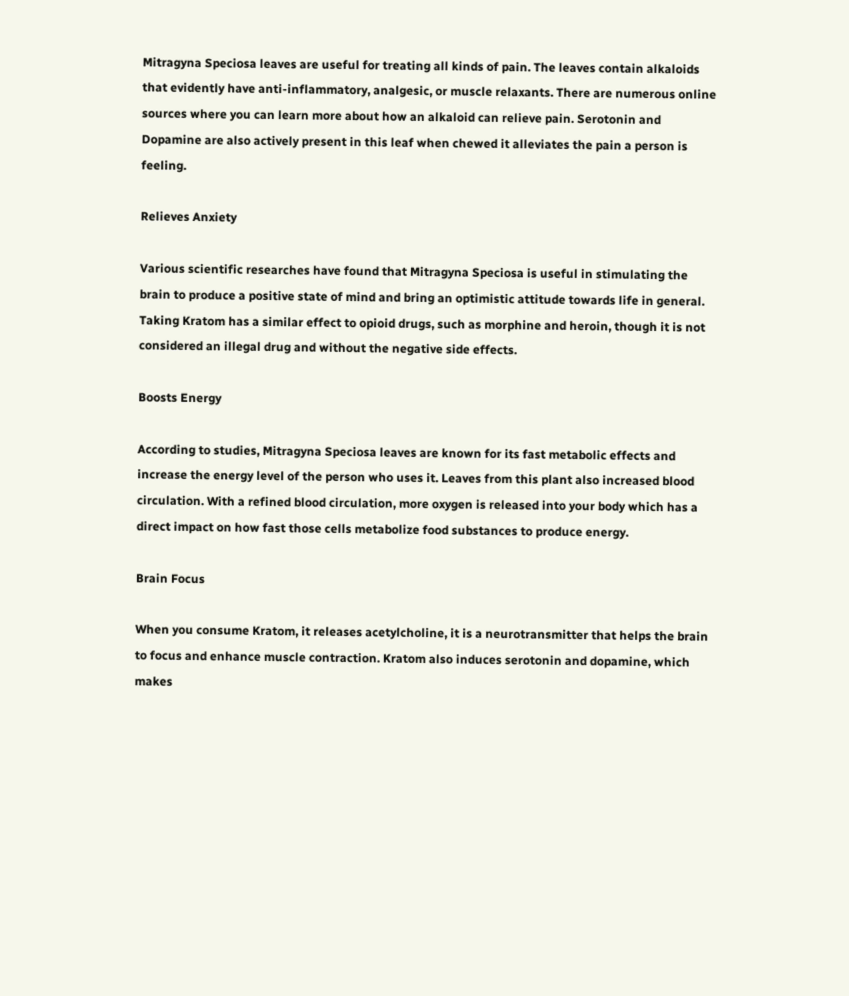Mitragyna Speciosa leaves are useful for treating all kinds of pain. The leaves contain alkaloids that evidently have anti-inflammatory, analgesic, or muscle relaxants. There are numerous online sources where you can learn more about how an alkaloid can relieve pain. Serotonin and Dopamine are also actively present in this leaf when chewed it alleviates the pain a person is feeling.

Relieves Anxiety

Various scientific researches have found that Mitragyna Speciosa is useful in stimulating the brain to produce a positive state of mind and bring an optimistic attitude towards life in general. Taking Kratom has a similar effect to opioid drugs, such as morphine and heroin, though it is not considered an illegal drug and without the negative side effects.

Boosts Energy

According to studies, Mitragyna Speciosa leaves are known for its fast metabolic effects and increase the energy level of the person who uses it. Leaves from this plant also increased blood circulation. With a refined blood circulation, more oxygen is released into your body which has a direct impact on how fast those cells metabolize food substances to produce energy.

Brain Focus

When you consume Kratom, it releases acetylcholine, it is a neurotransmitter that helps the brain to focus and enhance muscle contraction. Kratom also induces serotonin and dopamine, which makes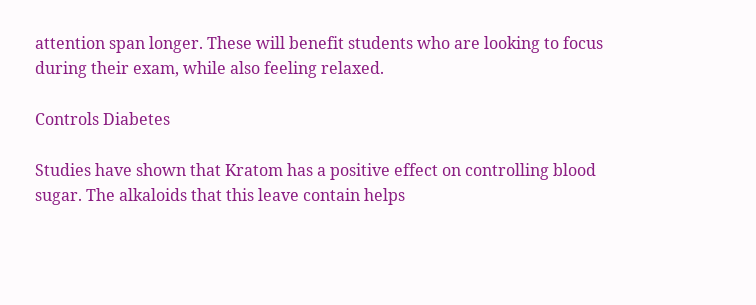attention span longer. These will benefit students who are looking to focus during their exam, while also feeling relaxed.

Controls Diabetes

Studies have shown that Kratom has a positive effect on controlling blood sugar. The alkaloids that this leave contain helps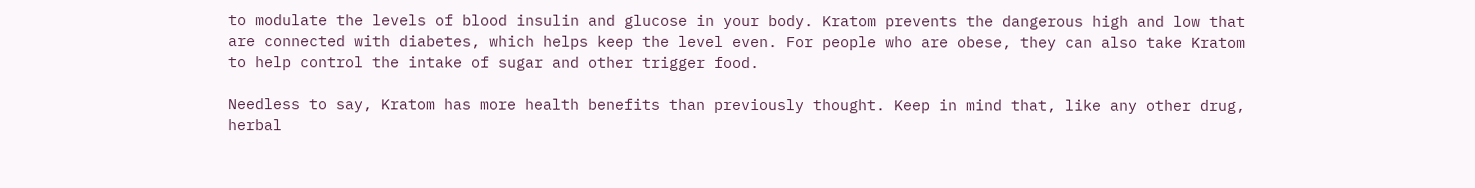to modulate the levels of blood insulin and glucose in your body. Kratom prevents the dangerous high and low that are connected with diabetes, which helps keep the level even. For people who are obese, they can also take Kratom to help control the intake of sugar and other trigger food.

Needless to say, Kratom has more health benefits than previously thought. Keep in mind that, like any other drug, herbal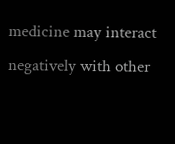medicine may interact negatively with other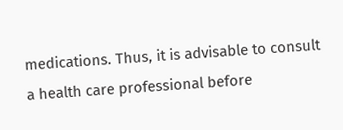medications. Thus, it is advisable to consult a health care professional before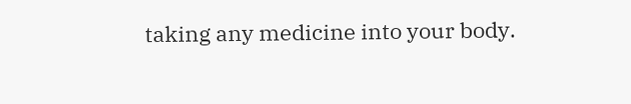taking any medicine into your body.